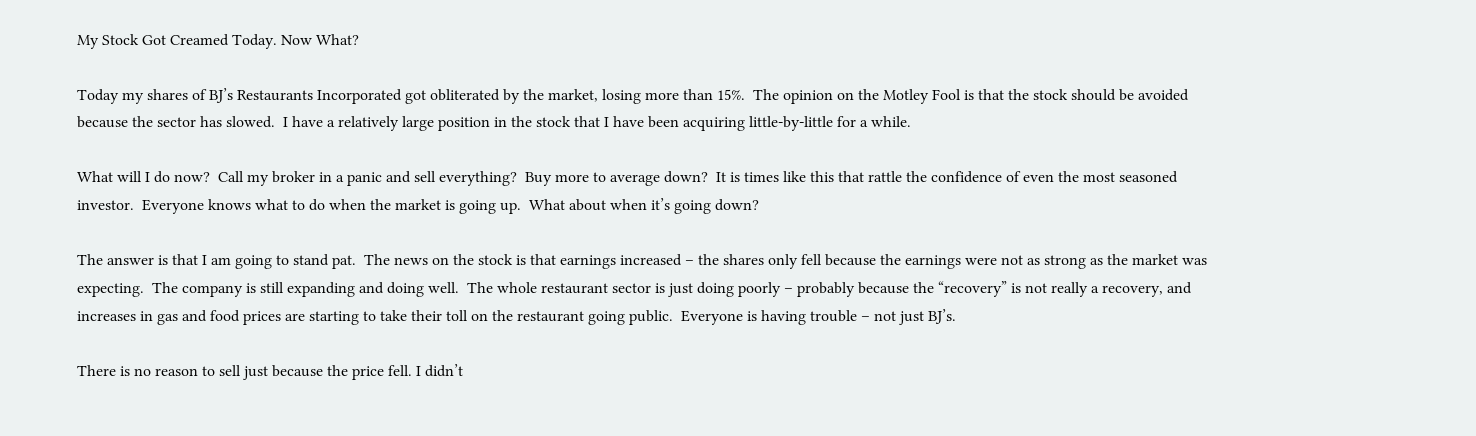My Stock Got Creamed Today. Now What?

Today my shares of BJ’s Restaurants Incorporated got obliterated by the market, losing more than 15%.  The opinion on the Motley Fool is that the stock should be avoided because the sector has slowed.  I have a relatively large position in the stock that I have been acquiring little-by-little for a while.

What will I do now?  Call my broker in a panic and sell everything?  Buy more to average down?  It is times like this that rattle the confidence of even the most seasoned investor.  Everyone knows what to do when the market is going up.  What about when it’s going down?

The answer is that I am going to stand pat.  The news on the stock is that earnings increased – the shares only fell because the earnings were not as strong as the market was expecting.  The company is still expanding and doing well.  The whole restaurant sector is just doing poorly – probably because the “recovery” is not really a recovery, and increases in gas and food prices are starting to take their toll on the restaurant going public.  Everyone is having trouble – not just BJ’s.

There is no reason to sell just because the price fell. I didn’t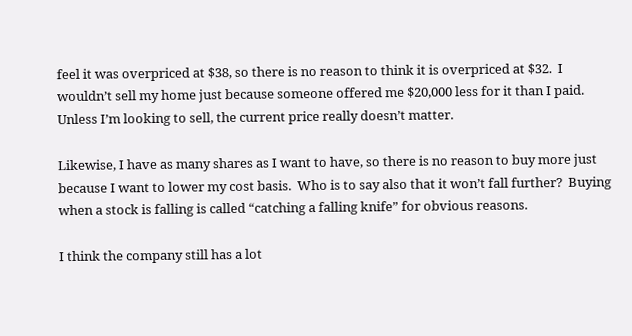feel it was overpriced at $38, so there is no reason to think it is overpriced at $32.  I wouldn’t sell my home just because someone offered me $20,000 less for it than I paid.  Unless I’m looking to sell, the current price really doesn’t matter.

Likewise, I have as many shares as I want to have, so there is no reason to buy more just because I want to lower my cost basis.  Who is to say also that it won’t fall further?  Buying when a stock is falling is called “catching a falling knife” for obvious reasons.

I think the company still has a lot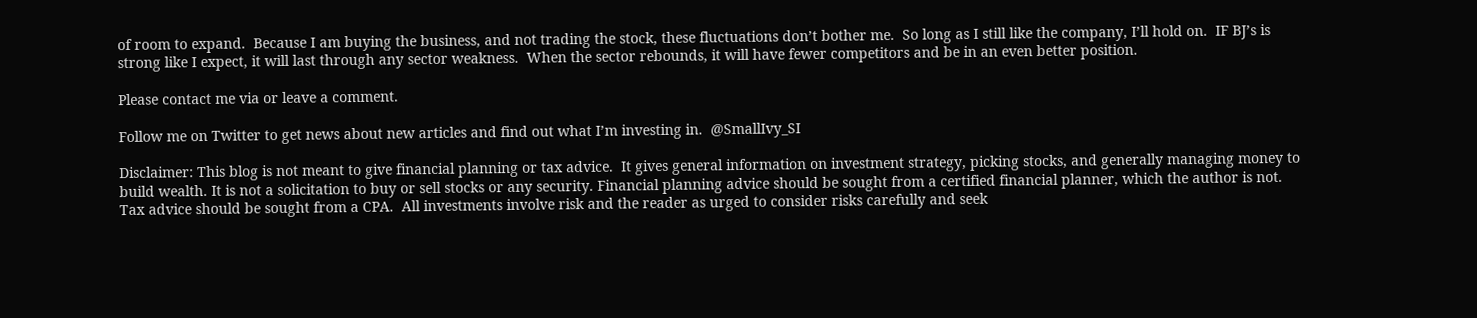of room to expand.  Because I am buying the business, and not trading the stock, these fluctuations don’t bother me.  So long as I still like the company, I’ll hold on.  IF BJ’s is strong like I expect, it will last through any sector weakness.  When the sector rebounds, it will have fewer competitors and be in an even better position.

Please contact me via or leave a comment.

Follow me on Twitter to get news about new articles and find out what I’m investing in.  @SmallIvy_SI

Disclaimer: This blog is not meant to give financial planning or tax advice.  It gives general information on investment strategy, picking stocks, and generally managing money to build wealth. It is not a solicitation to buy or sell stocks or any security. Financial planning advice should be sought from a certified financial planner, which the author is not. Tax advice should be sought from a CPA.  All investments involve risk and the reader as urged to consider risks carefully and seek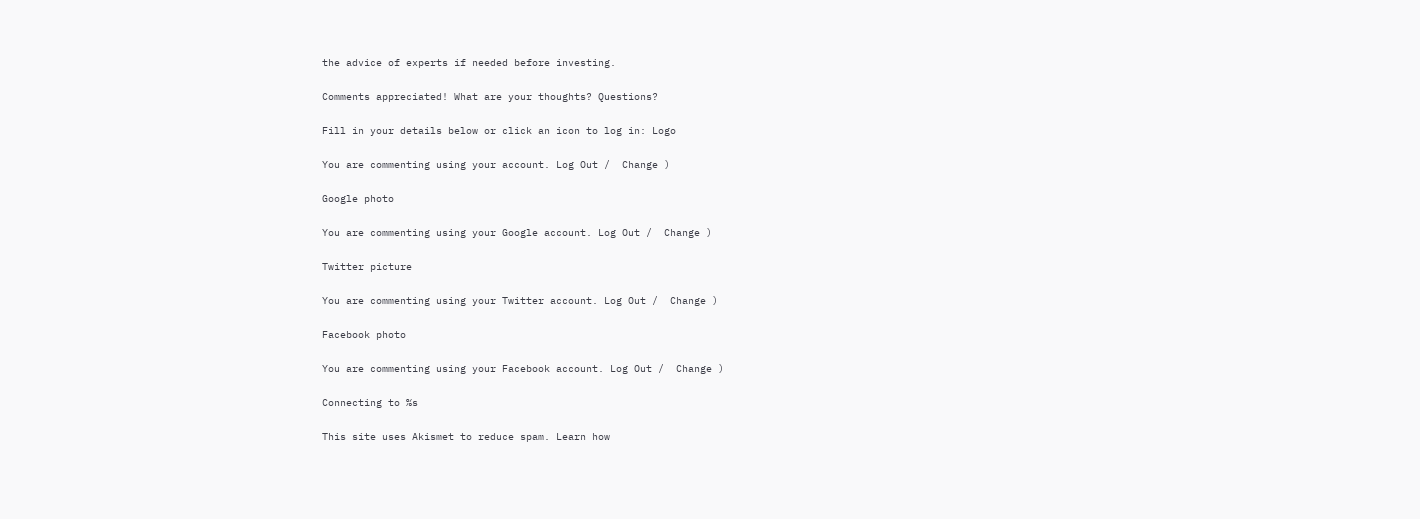the advice of experts if needed before investing.

Comments appreciated! What are your thoughts? Questions?

Fill in your details below or click an icon to log in: Logo

You are commenting using your account. Log Out /  Change )

Google photo

You are commenting using your Google account. Log Out /  Change )

Twitter picture

You are commenting using your Twitter account. Log Out /  Change )

Facebook photo

You are commenting using your Facebook account. Log Out /  Change )

Connecting to %s

This site uses Akismet to reduce spam. Learn how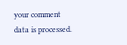your comment data is processed.